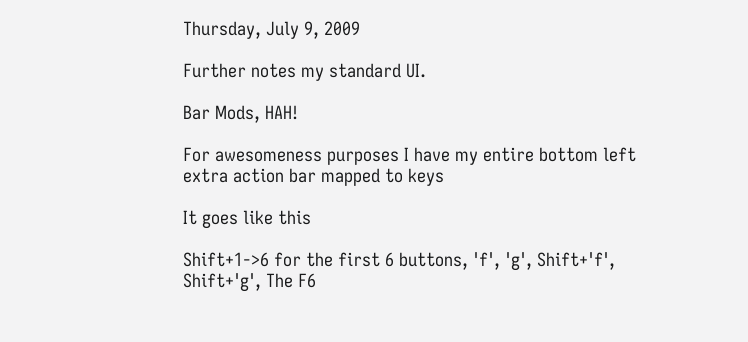Thursday, July 9, 2009

Further notes my standard UI.

Bar Mods, HAH!

For awesomeness purposes I have my entire bottom left extra action bar mapped to keys

It goes like this

Shift+1->6 for the first 6 buttons, 'f', 'g', Shift+'f', Shift+'g', The F6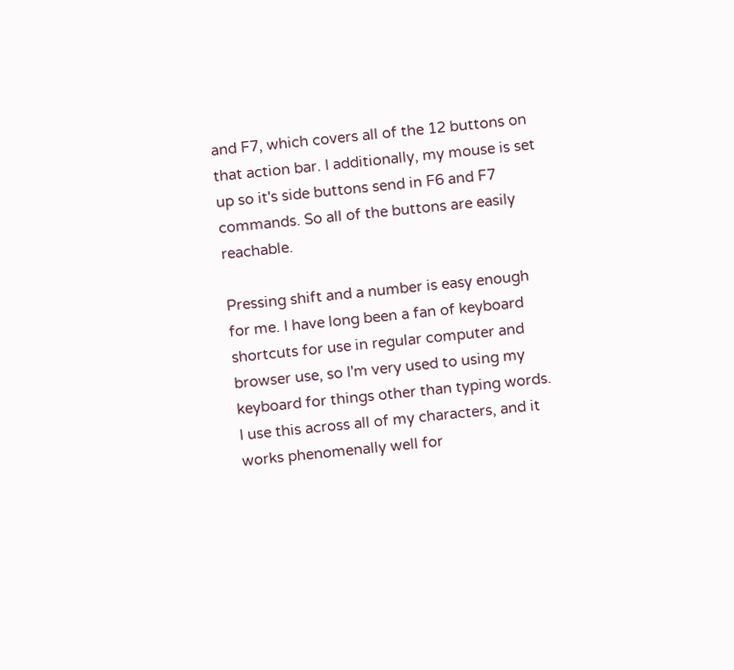and F7, which covers all of the 12 buttons on that action bar. I additionally, my mouse is set up so it's side buttons send in F6 and F7 commands. So all of the buttons are easily reachable.

Pressing shift and a number is easy enough for me. I have long been a fan of keyboard shortcuts for use in regular computer and browser use, so I'm very used to using my keyboard for things other than typing words. I use this across all of my characters, and it works phenomenally well for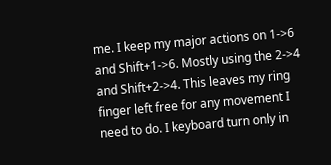me. I keep my major actions on 1->6 and Shift+1->6. Mostly using the 2->4 and Shift+2->4. This leaves my ring finger left free for any movement I need to do. I keyboard turn only in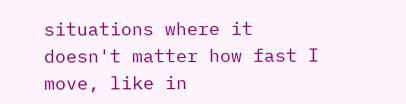situations where it doesn't matter how fast I move, like in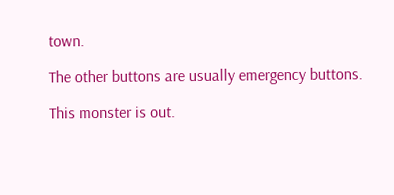town.

The other buttons are usually emergency buttons.

This monster is out.